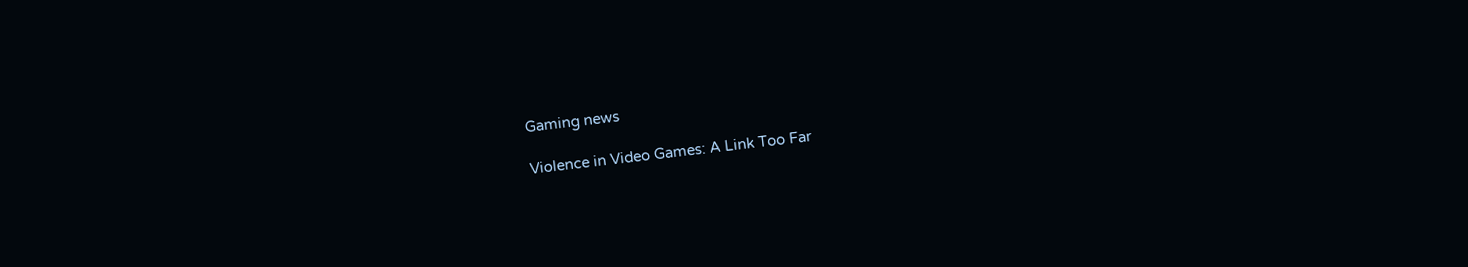Gaming news

Violence in Video Games: A Link Too Far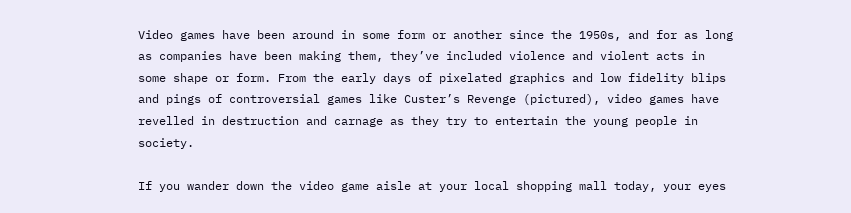Video games have been around in some form or another since the 1950s, and for as long as companies have been making them, they’ve included violence and violent acts in some shape or form. From the early days of pixelated graphics and low fidelity blips and pings of controversial games like Custer’s Revenge (pictured), video games have revelled in destruction and carnage as they try to entertain the young people in society.

If you wander down the video game aisle at your local shopping mall today, your eyes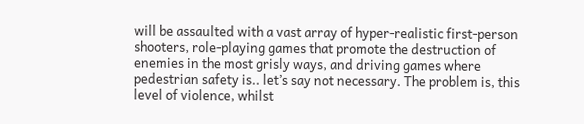will be assaulted with a vast array of hyper-realistic first-person shooters, role-playing games that promote the destruction of enemies in the most grisly ways, and driving games where pedestrian safety is.. let’s say not necessary. The problem is, this level of violence, whilst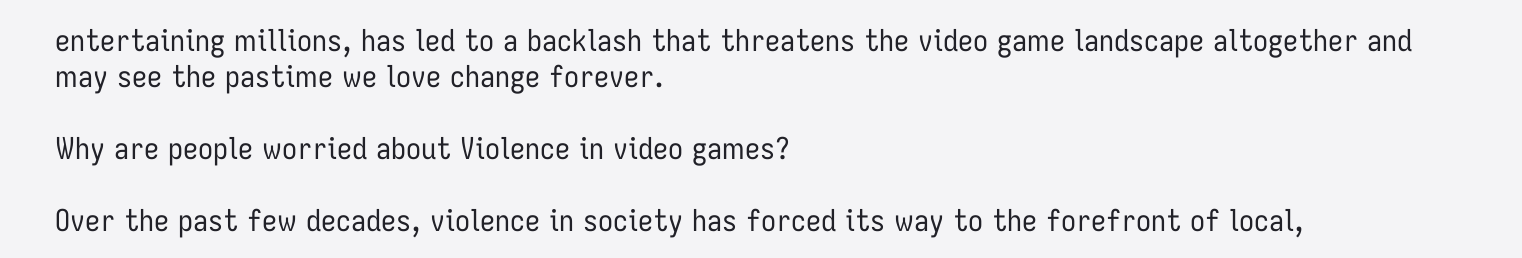entertaining millions, has led to a backlash that threatens the video game landscape altogether and may see the pastime we love change forever.

Why are people worried about Violence in video games?

Over the past few decades, violence in society has forced its way to the forefront of local,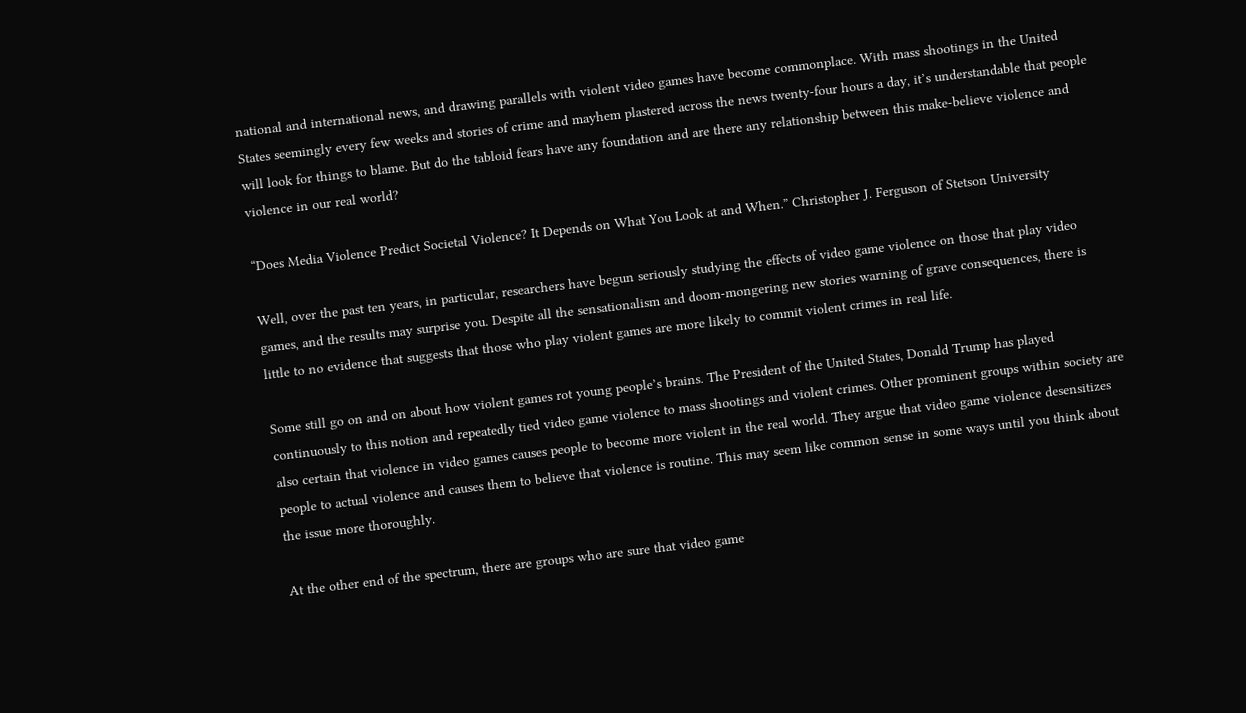national and international news, and drawing parallels with violent video games have become commonplace. With mass shootings in the United States seemingly every few weeks and stories of crime and mayhem plastered across the news twenty-four hours a day, it’s understandable that people will look for things to blame. But do the tabloid fears have any foundation and are there any relationship between this make-believe violence and violence in our real world?

“Does Media Violence Predict Societal Violence? It Depends on What You Look at and When.” Christopher J. Ferguson of Stetson University

Well, over the past ten years, in particular, researchers have begun seriously studying the effects of video game violence on those that play video games, and the results may surprise you. Despite all the sensationalism and doom-mongering new stories warning of grave consequences, there is little to no evidence that suggests that those who play violent games are more likely to commit violent crimes in real life.

Some still go on and on about how violent games rot young people’s brains. The President of the United States, Donald Trump has played continuously to this notion and repeatedly tied video game violence to mass shootings and violent crimes. Other prominent groups within society are also certain that violence in video games causes people to become more violent in the real world. They argue that video game violence desensitizes people to actual violence and causes them to believe that violence is routine. This may seem like common sense in some ways until you think about the issue more thoroughly.

At the other end of the spectrum, there are groups who are sure that video game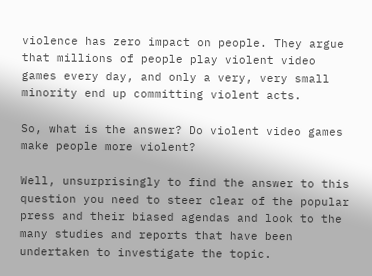violence has zero impact on people. They argue that millions of people play violent video games every day, and only a very, very small minority end up committing violent acts.

So, what is the answer? Do violent video games make people more violent?

Well, unsurprisingly to find the answer to this question you need to steer clear of the popular press and their biased agendas and look to the many studies and reports that have been undertaken to investigate the topic.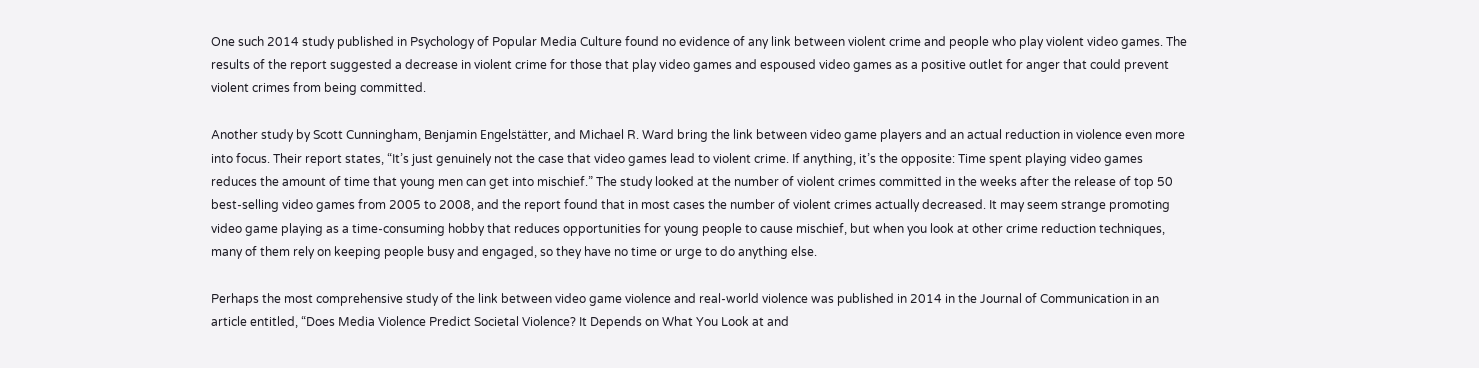One such 2014 study published in Psychology of Popular Media Culture found no evidence of any link between violent crime and people who play violent video games. The results of the report suggested a decrease in violent crime for those that play video games and espoused video games as a positive outlet for anger that could prevent violent crimes from being committed.

Another study by Scott Cunningham, Benjamin Engelstätter, and Michael R. Ward bring the link between video game players and an actual reduction in violence even more into focus. Their report states, “It’s just genuinely not the case that video games lead to violent crime. If anything, it’s the opposite: Time spent playing video games reduces the amount of time that young men can get into mischief.” The study looked at the number of violent crimes committed in the weeks after the release of top 50 best-selling video games from 2005 to 2008, and the report found that in most cases the number of violent crimes actually decreased. It may seem strange promoting video game playing as a time-consuming hobby that reduces opportunities for young people to cause mischief, but when you look at other crime reduction techniques, many of them rely on keeping people busy and engaged, so they have no time or urge to do anything else.

Perhaps the most comprehensive study of the link between video game violence and real-world violence was published in 2014 in the Journal of Communication in an article entitled, “Does Media Violence Predict Societal Violence? It Depends on What You Look at and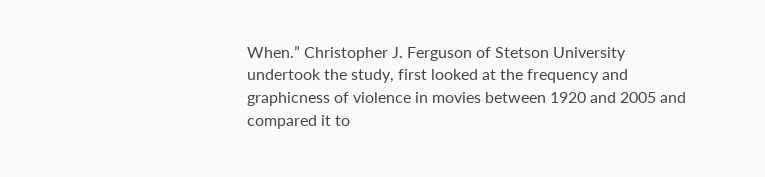When.” Christopher J. Ferguson of Stetson University undertook the study, first looked at the frequency and graphicness of violence in movies between 1920 and 2005 and compared it to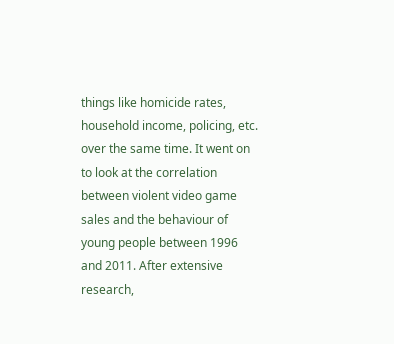things like homicide rates, household income, policing, etc. over the same time. It went on to look at the correlation between violent video game sales and the behaviour of young people between 1996 and 2011. After extensive research,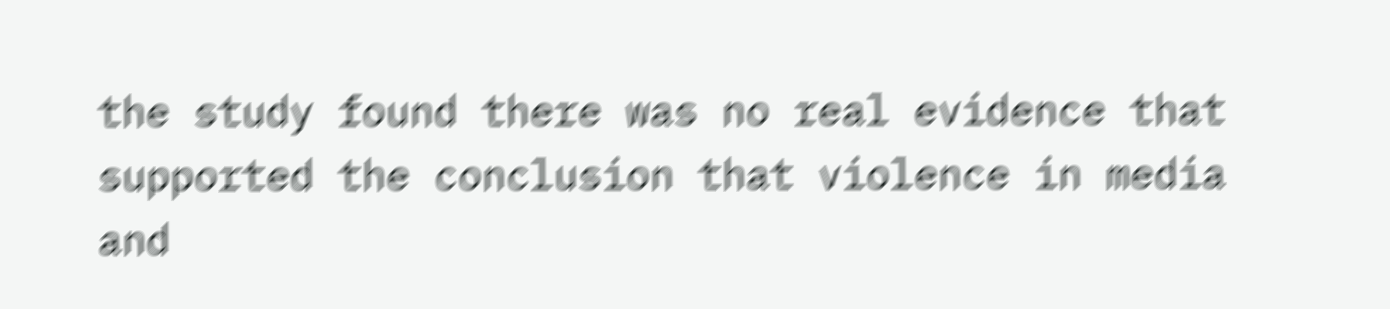the study found there was no real evidence that supported the conclusion that violence in media and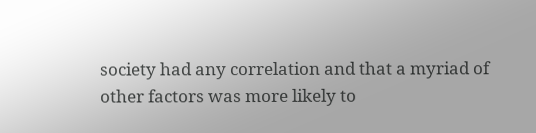society had any correlation and that a myriad of other factors was more likely to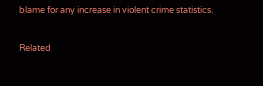blame for any increase in violent crime statistics.

Related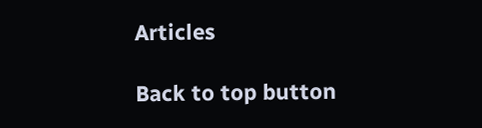Articles

Back to top button